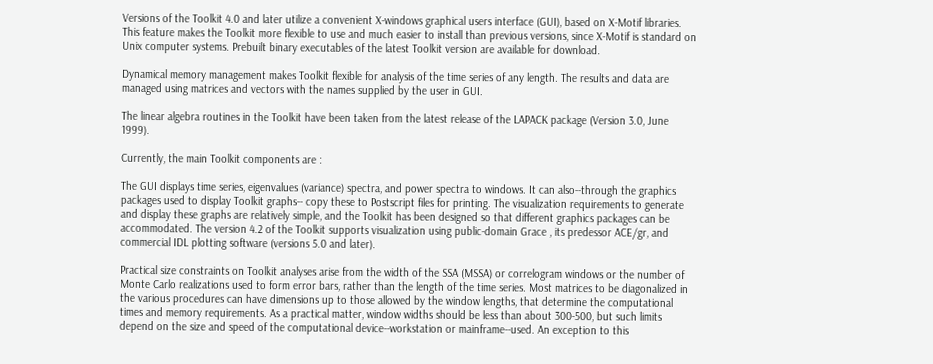Versions of the Toolkit 4.0 and later utilize a convenient X-windows graphical users interface (GUI), based on X-Motif libraries. This feature makes the Toolkit more flexible to use and much easier to install than previous versions, since X-Motif is standard on Unix computer systems. Prebuilt binary executables of the latest Toolkit version are available for download.

Dynamical memory management makes Toolkit flexible for analysis of the time series of any length. The results and data are managed using matrices and vectors with the names supplied by the user in GUI.

The linear algebra routines in the Toolkit have been taken from the latest release of the LAPACK package (Version 3.0, June 1999).

Currently, the main Toolkit components are :

The GUI displays time series, eigenvalues (variance) spectra, and power spectra to windows. It can also--through the graphics packages used to display Toolkit graphs-- copy these to Postscript files for printing. The visualization requirements to generate and display these graphs are relatively simple, and the Toolkit has been designed so that different graphics packages can be accommodated. The version 4.2 of the Toolkit supports visualization using public-domain Grace , its predessor ACE/gr, and commercial IDL plotting software (versions 5.0 and later).

Practical size constraints on Toolkit analyses arise from the width of the SSA (MSSA) or correlogram windows or the number of Monte Carlo realizations used to form error bars, rather than the length of the time series. Most matrices to be diagonalized in the various procedures can have dimensions up to those allowed by the window lengths, that determine the computational times and memory requirements. As a practical matter, window widths should be less than about 300-500, but such limits depend on the size and speed of the computational device--workstation or mainframe--used. An exception to this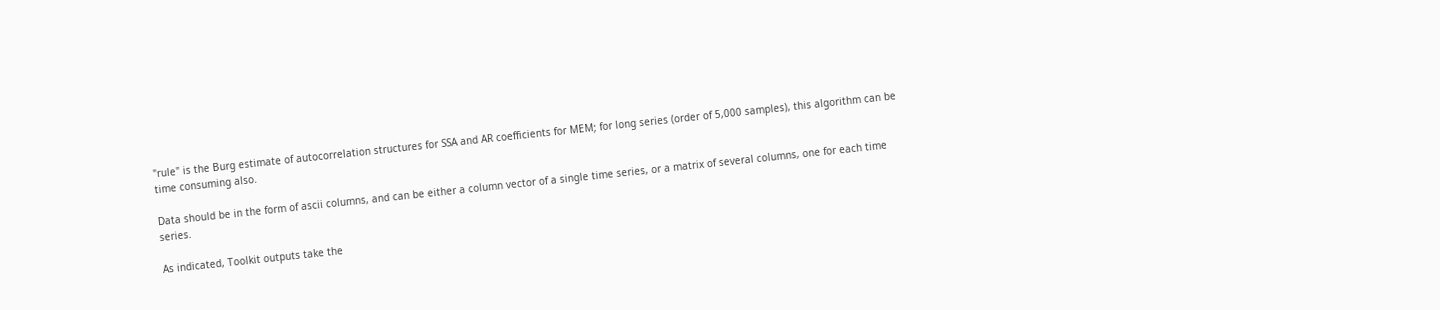"rule" is the Burg estimate of autocorrelation structures for SSA and AR coefficients for MEM; for long series (order of 5,000 samples), this algorithm can be time consuming also.

Data should be in the form of ascii columns, and can be either a column vector of a single time series, or a matrix of several columns, one for each time series.

As indicated, Toolkit outputs take the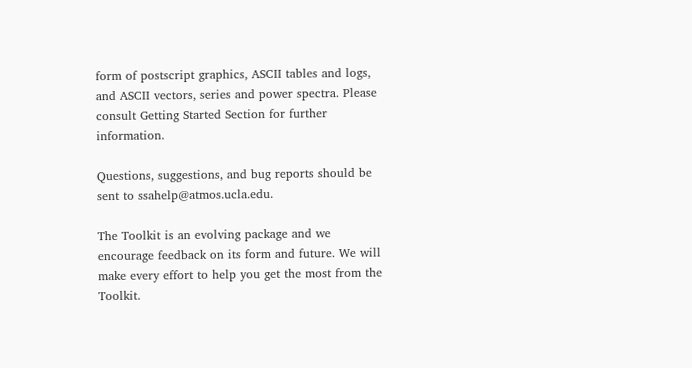form of postscript graphics, ASCII tables and logs, and ASCII vectors, series and power spectra. Please consult Getting Started Section for further information.

Questions, suggestions, and bug reports should be sent to ssahelp@atmos.ucla.edu.

The Toolkit is an evolving package and we encourage feedback on its form and future. We will make every effort to help you get the most from the Toolkit.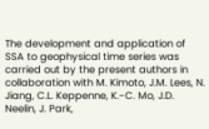The development and application of SSA to geophysical time series was carried out by the present authors in collaboration with M. Kimoto, J.M. Lees, N. Jiang, C.L. Keppenne, K.-C. Mo, J.D. Neelin, J. Park,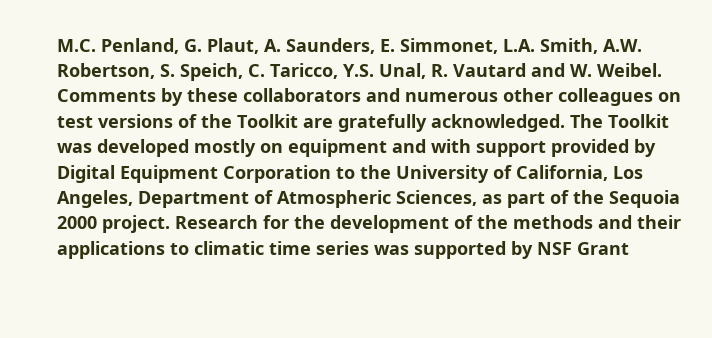M.C. Penland, G. Plaut, A. Saunders, E. Simmonet, L.A. Smith, A.W. Robertson, S. Speich, C. Taricco, Y.S. Unal, R. Vautard and W. Weibel. Comments by these collaborators and numerous other colleagues on test versions of the Toolkit are gratefully acknowledged. The Toolkit was developed mostly on equipment and with support provided by Digital Equipment Corporation to the University of California, Los Angeles, Department of Atmospheric Sciences, as part of the Sequoia 2000 project. Research for the development of the methods and their applications to climatic time series was supported by NSF Grant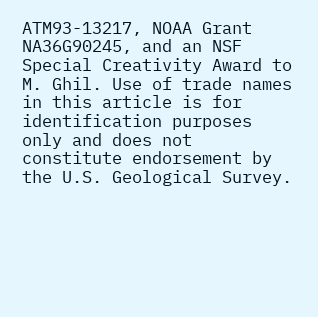ATM93-13217, NOAA Grant NA36G90245, and an NSF Special Creativity Award to M. Ghil. Use of trade names in this article is for identification purposes only and does not constitute endorsement by the U.S. Geological Survey.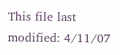This file last modified: 4/11/07